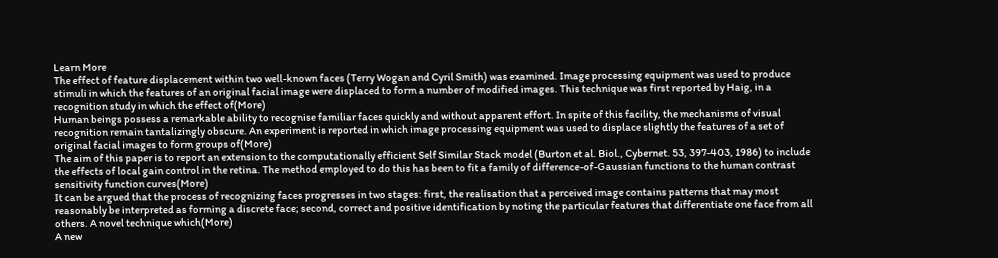Learn More
The effect of feature displacement within two well-known faces (Terry Wogan and Cyril Smith) was examined. Image processing equipment was used to produce stimuli in which the features of an original facial image were displaced to form a number of modified images. This technique was first reported by Haig, in a recognition study in which the effect of(More)
Human beings possess a remarkable ability to recognise familiar faces quickly and without apparent effort. In spite of this facility, the mechanisms of visual recognition remain tantalizingly obscure. An experiment is reported in which image processing equipment was used to displace slightly the features of a set of original facial images to form groups of(More)
The aim of this paper is to report an extension to the computationally efficient Self Similar Stack model (Burton et al. Biol., Cybernet. 53, 397-403, 1986) to include the effects of local gain control in the retina. The method employed to do this has been to fit a family of difference-of-Gaussian functions to the human contrast sensitivity function curves(More)
It can be argued that the process of recognizing faces progresses in two stages: first, the realisation that a perceived image contains patterns that may most reasonably be interpreted as forming a discrete face; second, correct and positive identification by noting the particular features that differentiate one face from all others. A novel technique which(More)
A new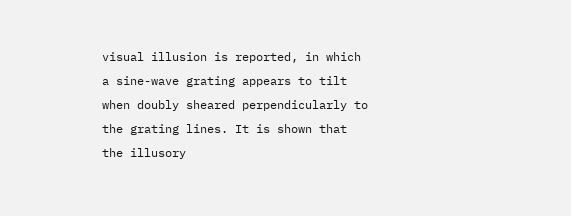visual illusion is reported, in which a sine-wave grating appears to tilt when doubly sheared perpendicularly to the grating lines. It is shown that the illusory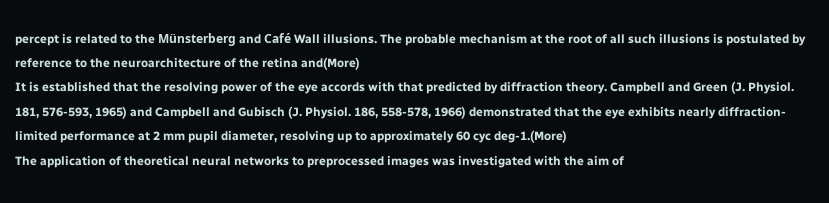percept is related to the Münsterberg and Café Wall illusions. The probable mechanism at the root of all such illusions is postulated by reference to the neuroarchitecture of the retina and(More)
It is established that the resolving power of the eye accords with that predicted by diffraction theory. Campbell and Green (J. Physiol. 181, 576-593, 1965) and Campbell and Gubisch (J. Physiol. 186, 558-578, 1966) demonstrated that the eye exhibits nearly diffraction-limited performance at 2 mm pupil diameter, resolving up to approximately 60 cyc deg-1.(More)
The application of theoretical neural networks to preprocessed images was investigated with the aim of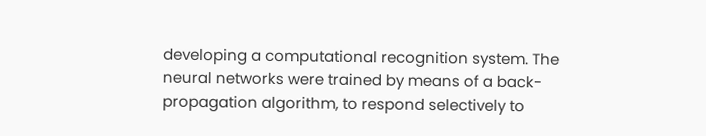developing a computational recognition system. The neural networks were trained by means of a back-propagation algorithm, to respond selectively to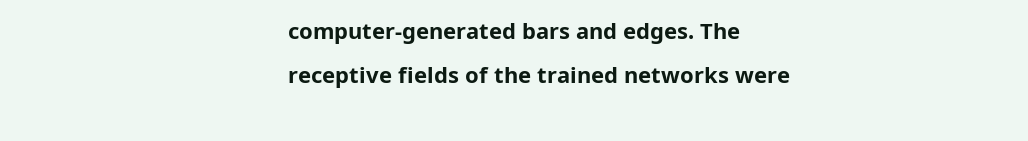computer-generated bars and edges. The receptive fields of the trained networks were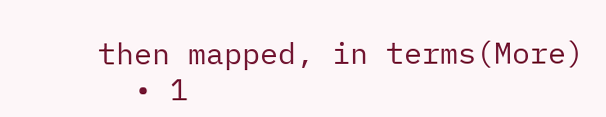then mapped, in terms(More)
  • 1